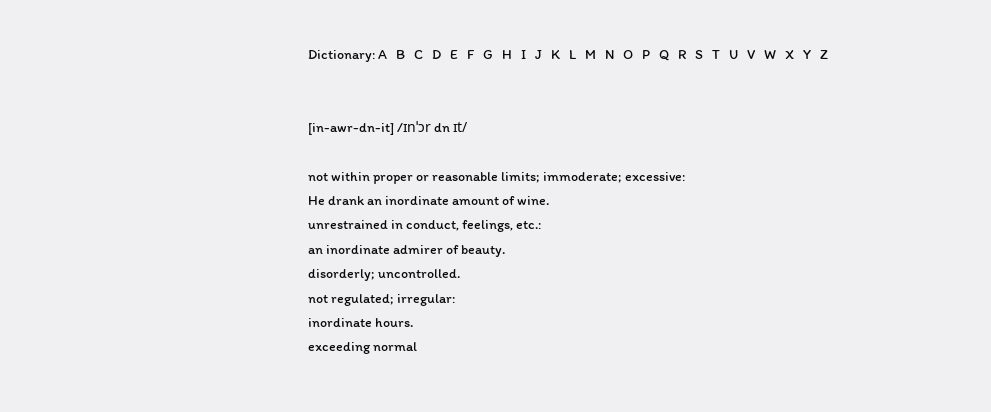Dictionary: A   B   C   D   E   F   G   H   I   J   K   L   M   N   O   P   Q   R   S   T   U   V   W   X   Y   Z


[in-awr-dn-it] /ɪnˈɔr dn ɪt/

not within proper or reasonable limits; immoderate; excessive:
He drank an inordinate amount of wine.
unrestrained in conduct, feelings, etc.:
an inordinate admirer of beauty.
disorderly; uncontrolled.
not regulated; irregular:
inordinate hours.
exceeding normal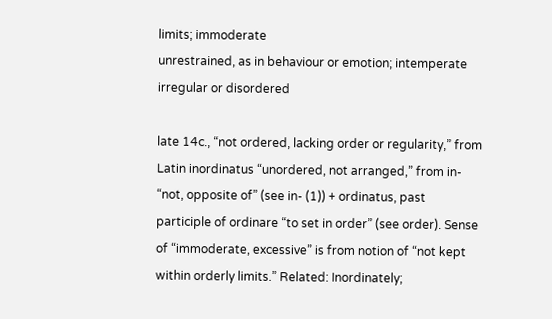limits; immoderate
unrestrained, as in behaviour or emotion; intemperate
irregular or disordered

late 14c., “not ordered, lacking order or regularity,” from Latin inordinatus “unordered, not arranged,” from in- “not, opposite of” (see in- (1)) + ordinatus, past participle of ordinare “to set in order” (see order). Sense of “immoderate, excessive” is from notion of “not kept within orderly limits.” Related: Inordinately;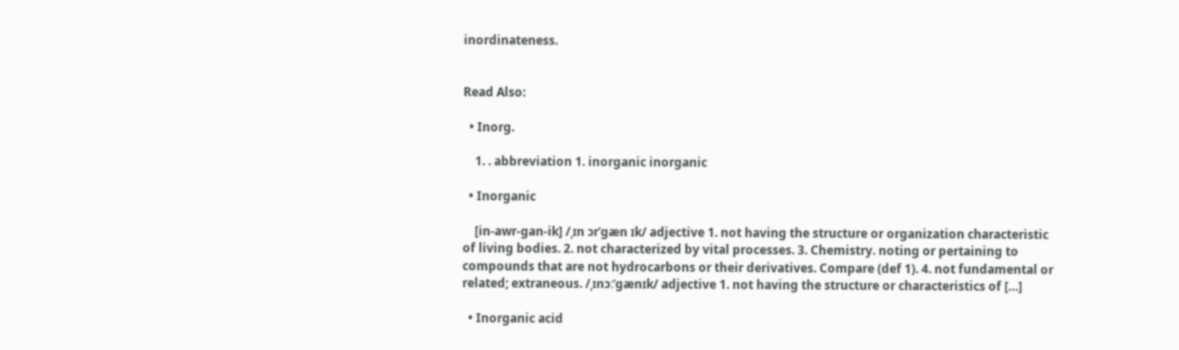inordinateness.


Read Also:

  • Inorg.

    1. . abbreviation 1. inorganic inorganic

  • Inorganic

    [in-awr-gan-ik] /ˌɪn ɔrˈgæn ɪk/ adjective 1. not having the structure or organization characteristic of living bodies. 2. not characterized by vital processes. 3. Chemistry. noting or pertaining to compounds that are not hydrocarbons or their derivatives. Compare (def 1). 4. not fundamental or related; extraneous. /ˌɪnɔːˈɡænɪk/ adjective 1. not having the structure or characteristics of […]

  • Inorganic acid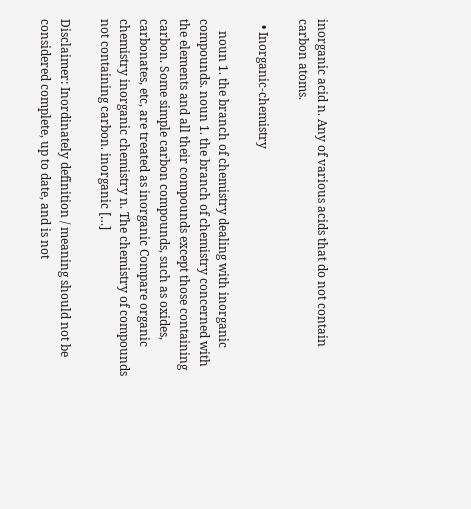inorganic acid n. Any of various acids that do not contain carbon atoms.

  • Inorganic-chemistry

    noun 1. the branch of chemistry dealing with inorganic compounds. noun 1. the branch of chemistry concerned with the elements and all their compounds except those containing carbon. Some simple carbon compounds, such as oxides, carbonates, etc, are treated as inorganic Compare organic chemistry inorganic chemistry n. The chemistry of compounds not containing carbon. inorganic […]

Disclaimer: Inordinately definition / meaning should not be considered complete, up to date, and is not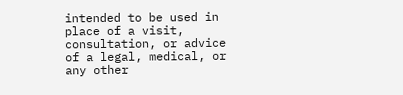intended to be used in place of a visit, consultation, or advice of a legal, medical, or any other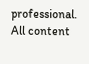professional. All content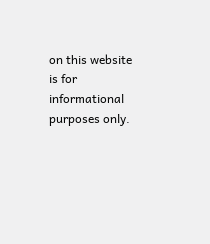on this website is for informational purposes only.